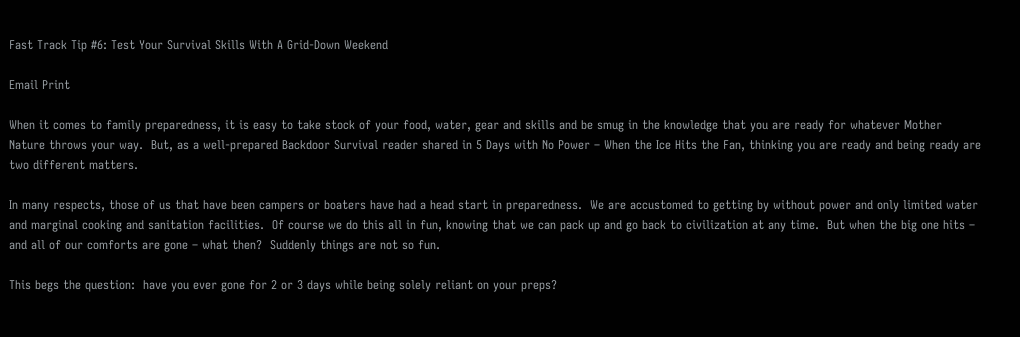Fast Track Tip #6: Test Your Survival Skills With A Grid-Down Weekend

Email Print

When it comes to family preparedness, it is easy to take stock of your food, water, gear and skills and be smug in the knowledge that you are ready for whatever Mother Nature throws your way.  But, as a well-prepared Backdoor Survival reader shared in 5 Days with No Power – When the Ice Hits the Fan, thinking you are ready and being ready are two different matters.

In many respects, those of us that have been campers or boaters have had a head start in preparedness.  We are accustomed to getting by without power and only limited water and marginal cooking and sanitation facilities.  Of course we do this all in fun, knowing that we can pack up and go back to civilization at any time.  But when the big one hits – and all of our comforts are gone – what then?  Suddenly things are not so fun.

This begs the question:  have you ever gone for 2 or 3 days while being solely reliant on your preps?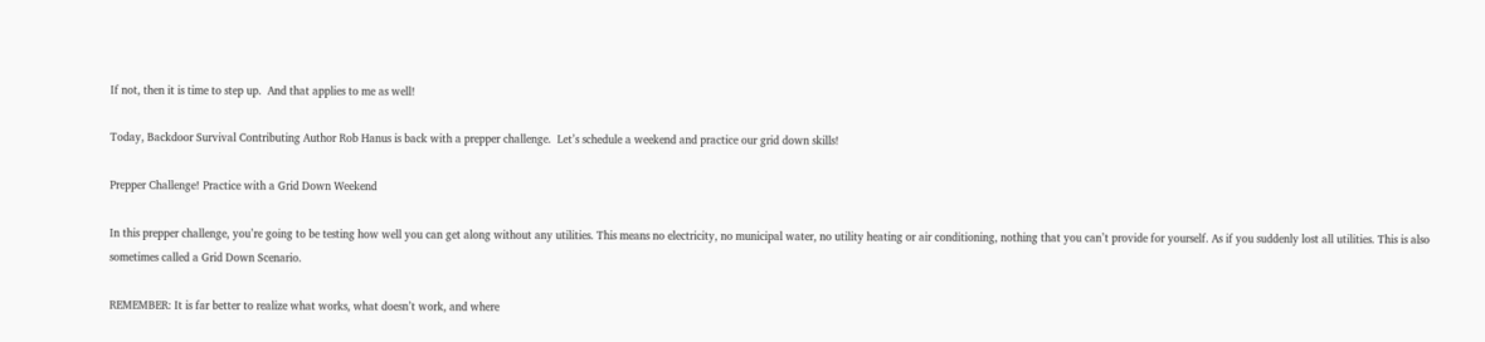If not, then it is time to step up.  And that applies to me as well!

Today, Backdoor Survival Contributing Author Rob Hanus is back with a prepper challenge.  Let’s schedule a weekend and practice our grid down skills!

Prepper Challenge! Practice with a Grid Down Weekend

In this prepper challenge, you’re going to be testing how well you can get along without any utilities. This means no electricity, no municipal water, no utility heating or air conditioning, nothing that you can’t provide for yourself. As if you suddenly lost all utilities. This is also sometimes called a Grid Down Scenario.

REMEMBER: It is far better to realize what works, what doesn’t work, and where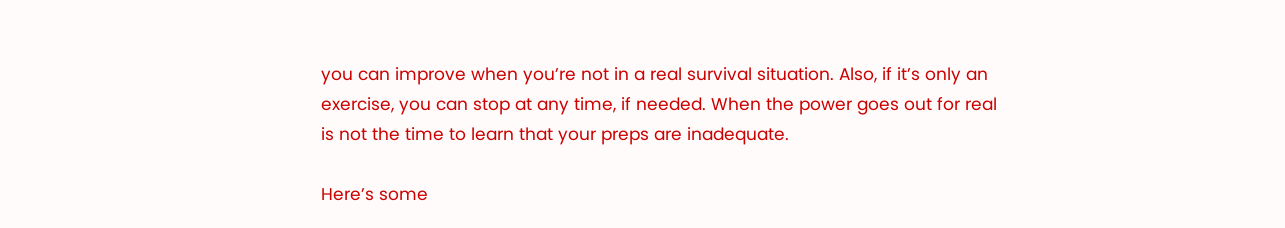you can improve when you’re not in a real survival situation. Also, if it’s only an exercise, you can stop at any time, if needed. When the power goes out for real is not the time to learn that your preps are inadequate.

Here’s some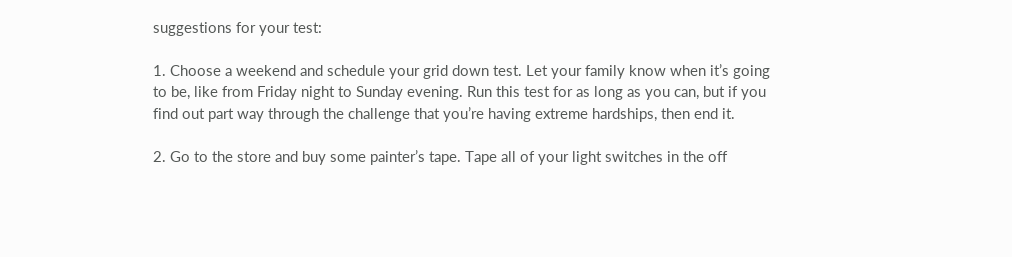suggestions for your test:

1. Choose a weekend and schedule your grid down test. Let your family know when it’s going to be, like from Friday night to Sunday evening. Run this test for as long as you can, but if you find out part way through the challenge that you’re having extreme hardships, then end it.

2. Go to the store and buy some painter’s tape. Tape all of your light switches in the off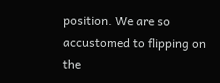position. We are so accustomed to flipping on the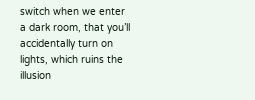switch when we enter a dark room, that you’ll accidentally turn on lights, which ruins the illusion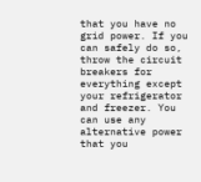that you have no grid power. If you can safely do so, throw the circuit breakers for everything except your refrigerator and freezer. You can use any alternative power that you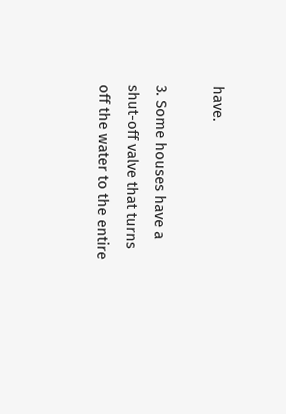have.

3. Some houses have a shut-off valve that turns off the water to the entire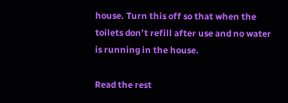house. Turn this off so that when the toilets don’t refill after use and no water is running in the house.

Read the rest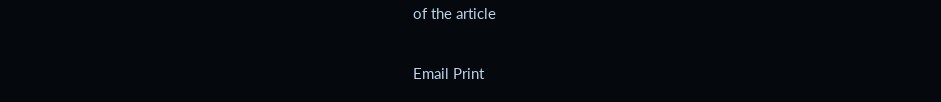of the article

Email Print